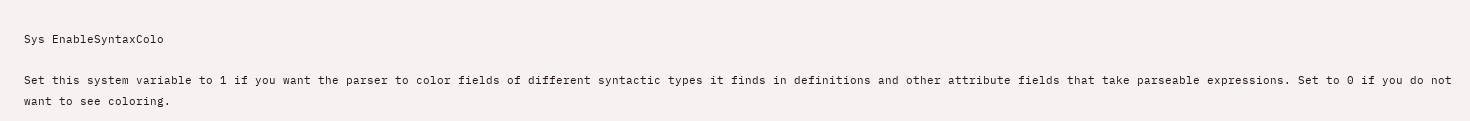Sys EnableSyntaxColo

Set this system variable to 1 if you want the parser to color fields of different syntactic types it finds in definitions and other attribute fields that take parseable expressions. Set to 0 if you do not want to see coloring.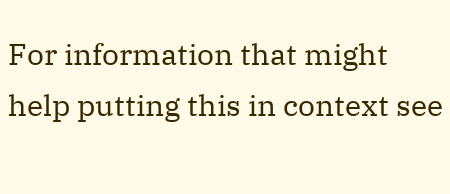For information that might help putting this in context see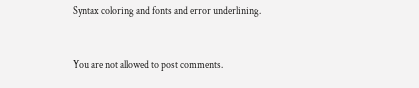Syntax coloring and fonts and error underlining.


You are not allowed to post comments.